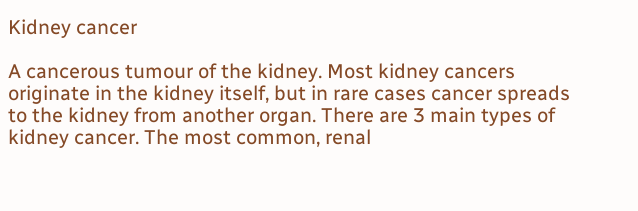Kidney cancer

A cancerous tumour of the kidney. Most kidney cancers originate in the kidney itself, but in rare cases cancer spreads to the kidney from another organ. There are 3 main types of kidney cancer. The most common, renal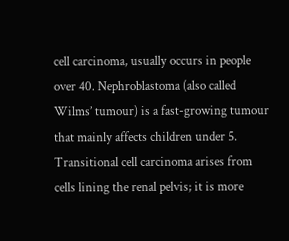cell carcinoma, usually occurs in people over 40. Nephroblastoma (also called Wilms’ tumour) is a fast-growing tumour that mainly affects children under 5. Transitional cell carcinoma arises from cells lining the renal pelvis; it is more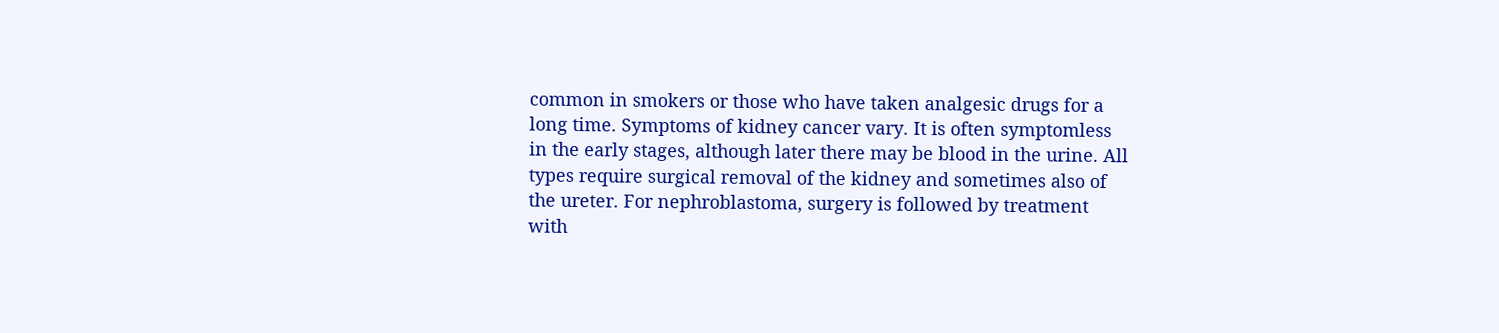common in smokers or those who have taken analgesic drugs for a long time. Symptoms of kidney cancer vary. It is often symptomless in the early stages, although later there may be blood in the urine. All types require surgical removal of the kidney and sometimes also of the ureter. For nephroblastoma, surgery is followed by treatment with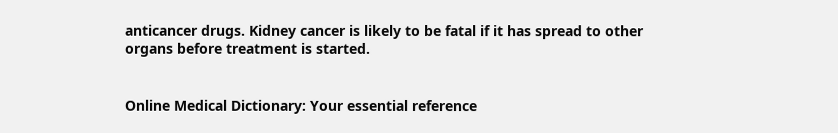anticancer drugs. Kidney cancer is likely to be fatal if it has spread to other organs before treatment is started.


Online Medical Dictionary: Your essential reference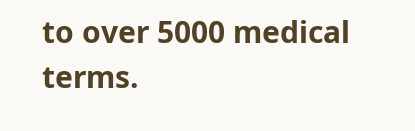to over 5000 medical terms.